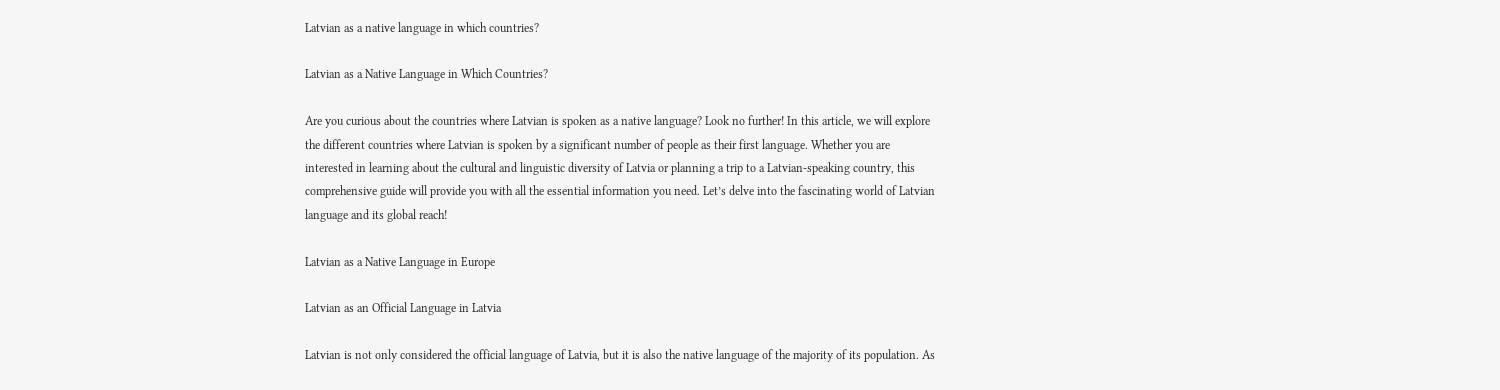Latvian as a native language in which countries?

Latvian as a Native Language in Which Countries?

Are you curious about the countries where Latvian is spoken as a native language? Look no further! In this article, we will explore the different countries where Latvian is spoken by a significant number of people as their first language. Whether you are interested in learning about the cultural and linguistic diversity of Latvia or planning a trip to a Latvian-speaking country, this comprehensive guide will provide you with all the essential information you need. Let’s delve into the fascinating world of Latvian language and its global reach!

Latvian as a Native Language in Europe

Latvian as an Official Language in Latvia

Latvian is not only considered the official language of Latvia, but it is also the native language of the majority of its population. As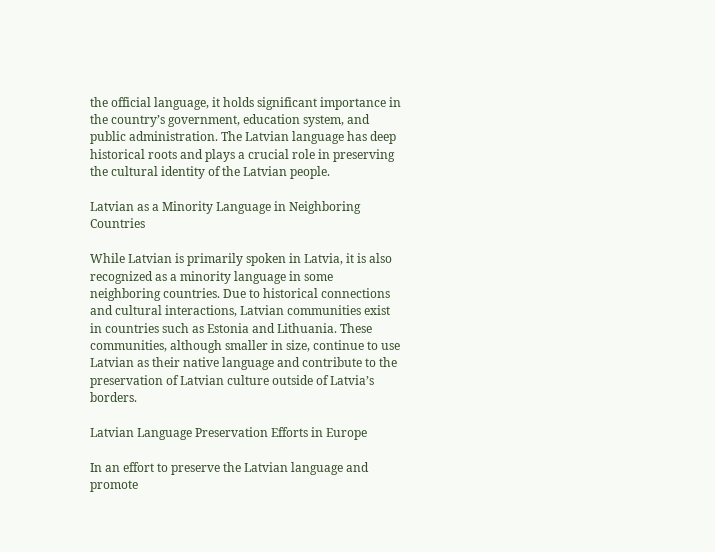the official language, it holds significant importance in the country’s government, education system, and public administration. The Latvian language has deep historical roots and plays a crucial role in preserving the cultural identity of the Latvian people.

Latvian as a Minority Language in Neighboring Countries

While Latvian is primarily spoken in Latvia, it is also recognized as a minority language in some neighboring countries. Due to historical connections and cultural interactions, Latvian communities exist in countries such as Estonia and Lithuania. These communities, although smaller in size, continue to use Latvian as their native language and contribute to the preservation of Latvian culture outside of Latvia’s borders.

Latvian Language Preservation Efforts in Europe

In an effort to preserve the Latvian language and promote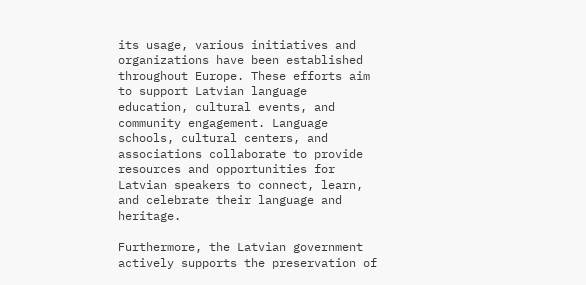its usage, various initiatives and organizations have been established throughout Europe. These efforts aim to support Latvian language education, cultural events, and community engagement. Language schools, cultural centers, and associations collaborate to provide resources and opportunities for Latvian speakers to connect, learn, and celebrate their language and heritage.

Furthermore, the Latvian government actively supports the preservation of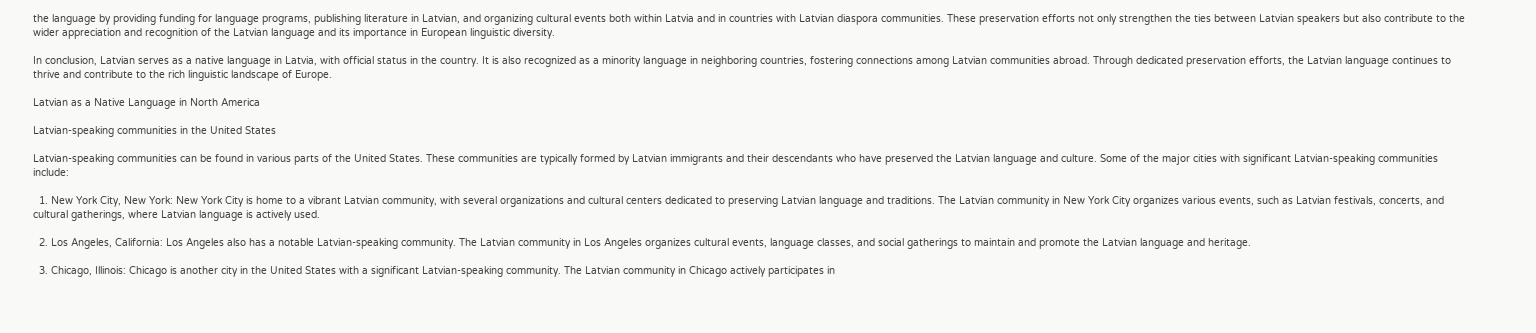the language by providing funding for language programs, publishing literature in Latvian, and organizing cultural events both within Latvia and in countries with Latvian diaspora communities. These preservation efforts not only strengthen the ties between Latvian speakers but also contribute to the wider appreciation and recognition of the Latvian language and its importance in European linguistic diversity.

In conclusion, Latvian serves as a native language in Latvia, with official status in the country. It is also recognized as a minority language in neighboring countries, fostering connections among Latvian communities abroad. Through dedicated preservation efforts, the Latvian language continues to thrive and contribute to the rich linguistic landscape of Europe.

Latvian as a Native Language in North America

Latvian-speaking communities in the United States

Latvian-speaking communities can be found in various parts of the United States. These communities are typically formed by Latvian immigrants and their descendants who have preserved the Latvian language and culture. Some of the major cities with significant Latvian-speaking communities include:

  1. New York City, New York: New York City is home to a vibrant Latvian community, with several organizations and cultural centers dedicated to preserving Latvian language and traditions. The Latvian community in New York City organizes various events, such as Latvian festivals, concerts, and cultural gatherings, where Latvian language is actively used.

  2. Los Angeles, California: Los Angeles also has a notable Latvian-speaking community. The Latvian community in Los Angeles organizes cultural events, language classes, and social gatherings to maintain and promote the Latvian language and heritage.

  3. Chicago, Illinois: Chicago is another city in the United States with a significant Latvian-speaking community. The Latvian community in Chicago actively participates in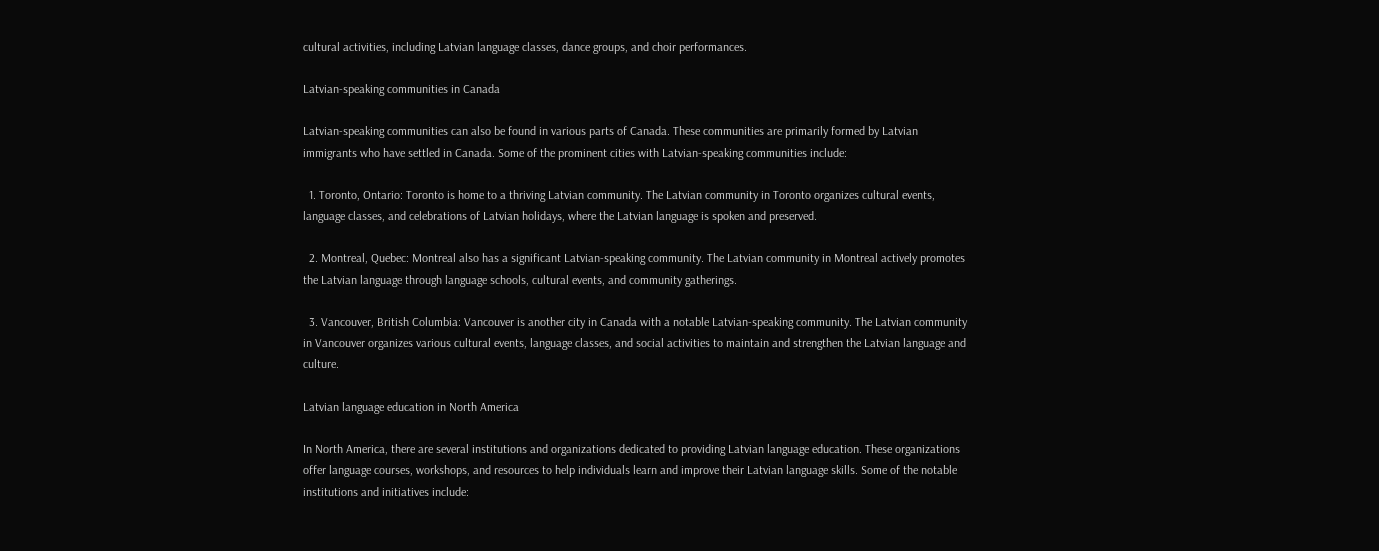cultural activities, including Latvian language classes, dance groups, and choir performances.

Latvian-speaking communities in Canada

Latvian-speaking communities can also be found in various parts of Canada. These communities are primarily formed by Latvian immigrants who have settled in Canada. Some of the prominent cities with Latvian-speaking communities include:

  1. Toronto, Ontario: Toronto is home to a thriving Latvian community. The Latvian community in Toronto organizes cultural events, language classes, and celebrations of Latvian holidays, where the Latvian language is spoken and preserved.

  2. Montreal, Quebec: Montreal also has a significant Latvian-speaking community. The Latvian community in Montreal actively promotes the Latvian language through language schools, cultural events, and community gatherings.

  3. Vancouver, British Columbia: Vancouver is another city in Canada with a notable Latvian-speaking community. The Latvian community in Vancouver organizes various cultural events, language classes, and social activities to maintain and strengthen the Latvian language and culture.

Latvian language education in North America

In North America, there are several institutions and organizations dedicated to providing Latvian language education. These organizations offer language courses, workshops, and resources to help individuals learn and improve their Latvian language skills. Some of the notable institutions and initiatives include: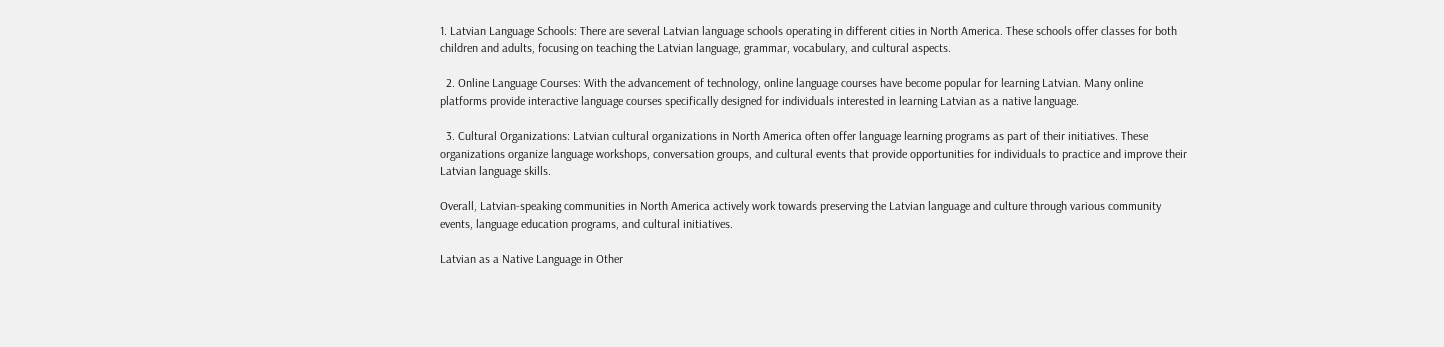1. Latvian Language Schools: There are several Latvian language schools operating in different cities in North America. These schools offer classes for both children and adults, focusing on teaching the Latvian language, grammar, vocabulary, and cultural aspects.

  2. Online Language Courses: With the advancement of technology, online language courses have become popular for learning Latvian. Many online platforms provide interactive language courses specifically designed for individuals interested in learning Latvian as a native language.

  3. Cultural Organizations: Latvian cultural organizations in North America often offer language learning programs as part of their initiatives. These organizations organize language workshops, conversation groups, and cultural events that provide opportunities for individuals to practice and improve their Latvian language skills.

Overall, Latvian-speaking communities in North America actively work towards preserving the Latvian language and culture through various community events, language education programs, and cultural initiatives.

Latvian as a Native Language in Other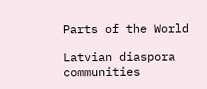Parts of the World

Latvian diaspora communities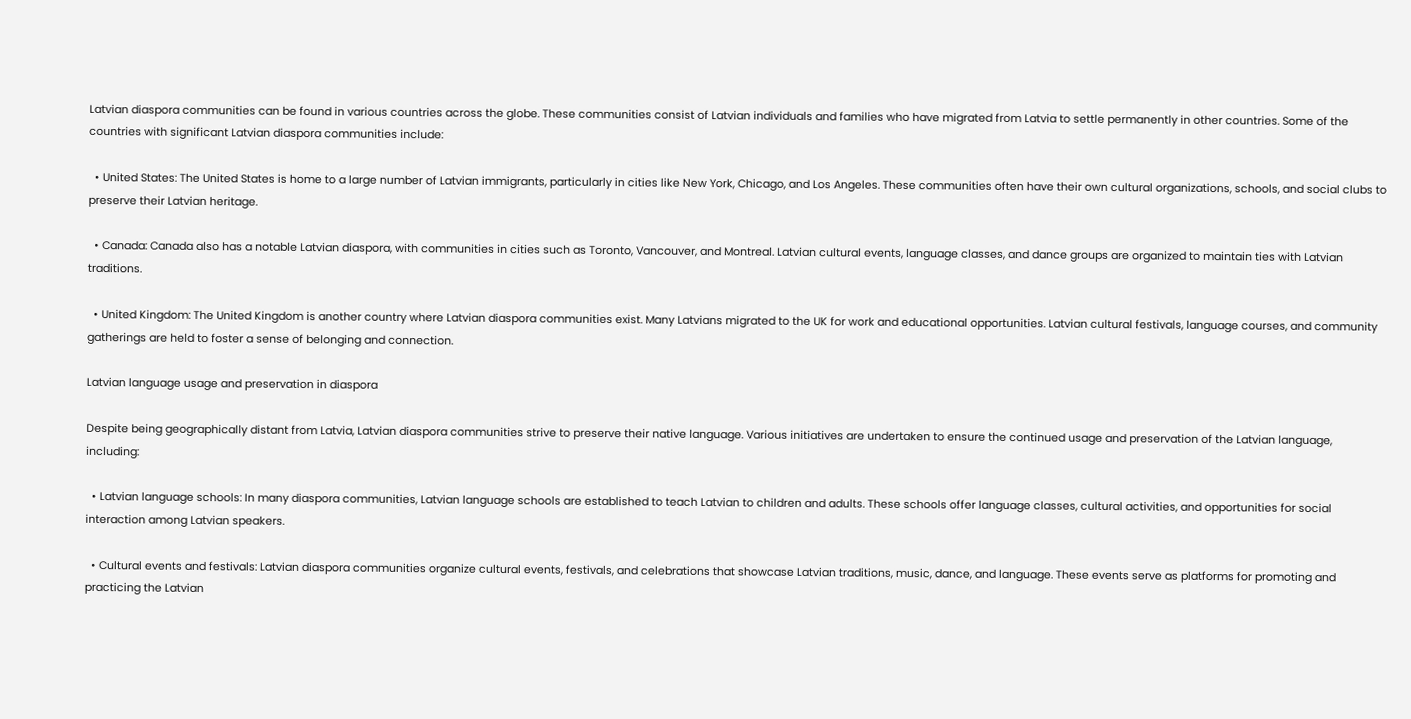Latvian diaspora communities can be found in various countries across the globe. These communities consist of Latvian individuals and families who have migrated from Latvia to settle permanently in other countries. Some of the countries with significant Latvian diaspora communities include:

  • United States: The United States is home to a large number of Latvian immigrants, particularly in cities like New York, Chicago, and Los Angeles. These communities often have their own cultural organizations, schools, and social clubs to preserve their Latvian heritage.

  • Canada: Canada also has a notable Latvian diaspora, with communities in cities such as Toronto, Vancouver, and Montreal. Latvian cultural events, language classes, and dance groups are organized to maintain ties with Latvian traditions.

  • United Kingdom: The United Kingdom is another country where Latvian diaspora communities exist. Many Latvians migrated to the UK for work and educational opportunities. Latvian cultural festivals, language courses, and community gatherings are held to foster a sense of belonging and connection.

Latvian language usage and preservation in diaspora

Despite being geographically distant from Latvia, Latvian diaspora communities strive to preserve their native language. Various initiatives are undertaken to ensure the continued usage and preservation of the Latvian language, including:

  • Latvian language schools: In many diaspora communities, Latvian language schools are established to teach Latvian to children and adults. These schools offer language classes, cultural activities, and opportunities for social interaction among Latvian speakers.

  • Cultural events and festivals: Latvian diaspora communities organize cultural events, festivals, and celebrations that showcase Latvian traditions, music, dance, and language. These events serve as platforms for promoting and practicing the Latvian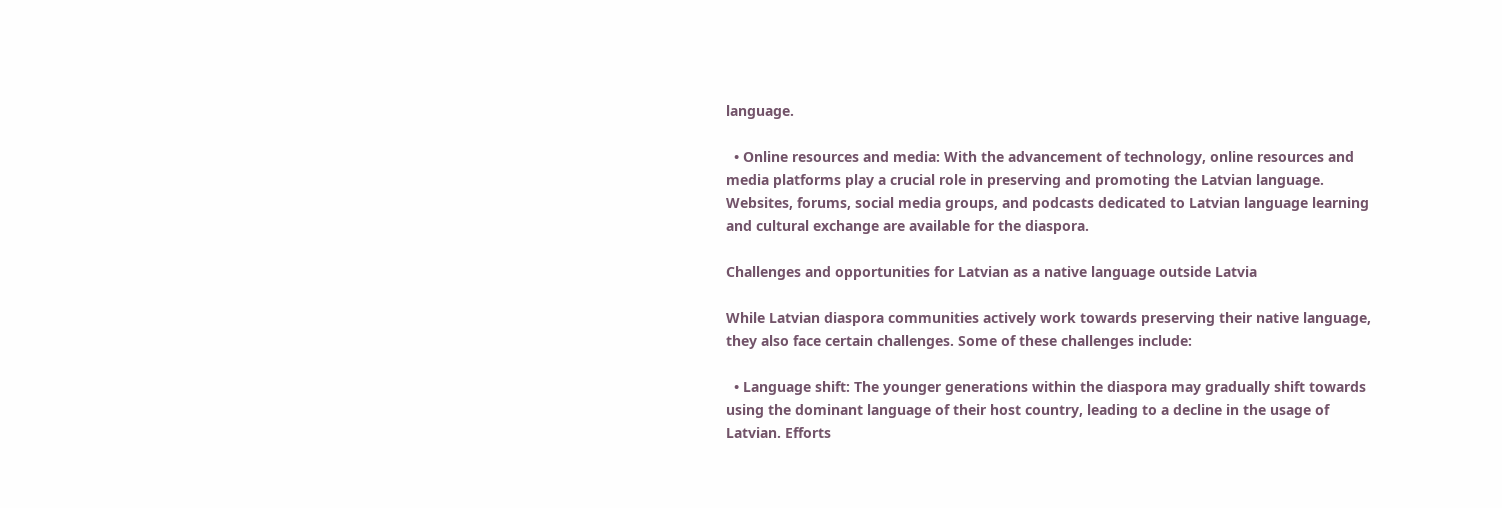language.

  • Online resources and media: With the advancement of technology, online resources and media platforms play a crucial role in preserving and promoting the Latvian language. Websites, forums, social media groups, and podcasts dedicated to Latvian language learning and cultural exchange are available for the diaspora.

Challenges and opportunities for Latvian as a native language outside Latvia

While Latvian diaspora communities actively work towards preserving their native language, they also face certain challenges. Some of these challenges include:

  • Language shift: The younger generations within the diaspora may gradually shift towards using the dominant language of their host country, leading to a decline in the usage of Latvian. Efforts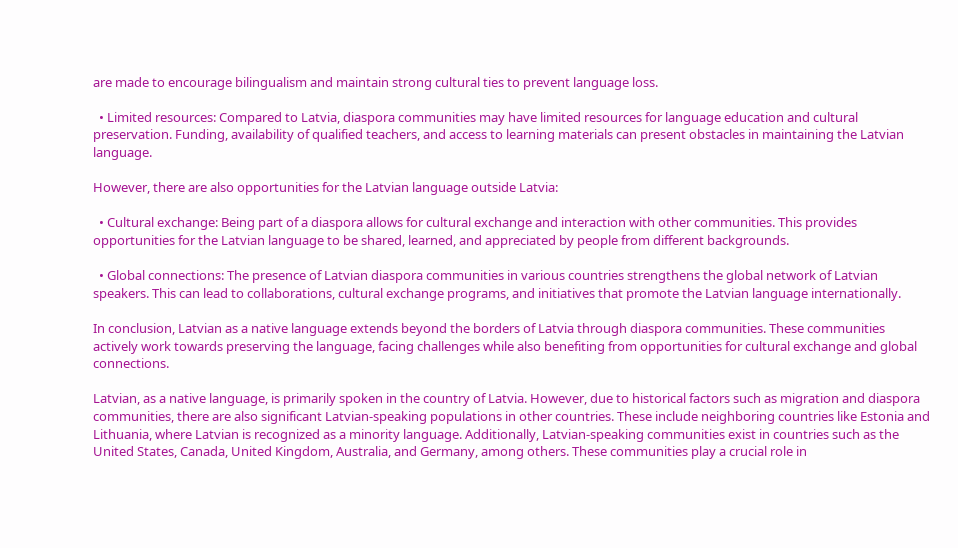are made to encourage bilingualism and maintain strong cultural ties to prevent language loss.

  • Limited resources: Compared to Latvia, diaspora communities may have limited resources for language education and cultural preservation. Funding, availability of qualified teachers, and access to learning materials can present obstacles in maintaining the Latvian language.

However, there are also opportunities for the Latvian language outside Latvia:

  • Cultural exchange: Being part of a diaspora allows for cultural exchange and interaction with other communities. This provides opportunities for the Latvian language to be shared, learned, and appreciated by people from different backgrounds.

  • Global connections: The presence of Latvian diaspora communities in various countries strengthens the global network of Latvian speakers. This can lead to collaborations, cultural exchange programs, and initiatives that promote the Latvian language internationally.

In conclusion, Latvian as a native language extends beyond the borders of Latvia through diaspora communities. These communities actively work towards preserving the language, facing challenges while also benefiting from opportunities for cultural exchange and global connections.

Latvian, as a native language, is primarily spoken in the country of Latvia. However, due to historical factors such as migration and diaspora communities, there are also significant Latvian-speaking populations in other countries. These include neighboring countries like Estonia and Lithuania, where Latvian is recognized as a minority language. Additionally, Latvian-speaking communities exist in countries such as the United States, Canada, United Kingdom, Australia, and Germany, among others. These communities play a crucial role in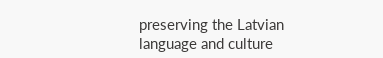preserving the Latvian language and culture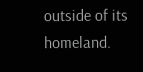outside of its homeland.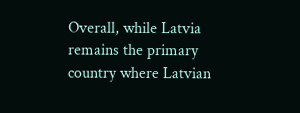Overall, while Latvia remains the primary country where Latvian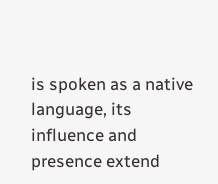is spoken as a native language, its influence and presence extend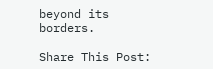beyond its borders.

Share This Post: